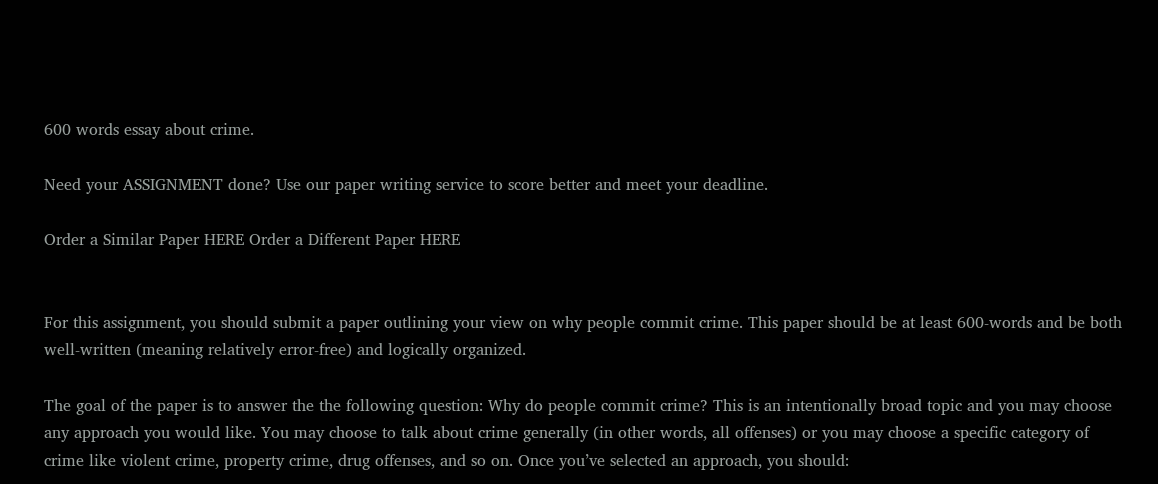600 words essay about crime.

Need your ASSIGNMENT done? Use our paper writing service to score better and meet your deadline.

Order a Similar Paper HERE Order a Different Paper HERE


For this assignment, you should submit a paper outlining your view on why people commit crime. This paper should be at least 600-words and be both well-written (meaning relatively error-free) and logically organized.

The goal of the paper is to answer the the following question: Why do people commit crime? This is an intentionally broad topic and you may choose any approach you would like. You may choose to talk about crime generally (in other words, all offenses) or you may choose a specific category of crime like violent crime, property crime, drug offenses, and so on. Once you’ve selected an approach, you should: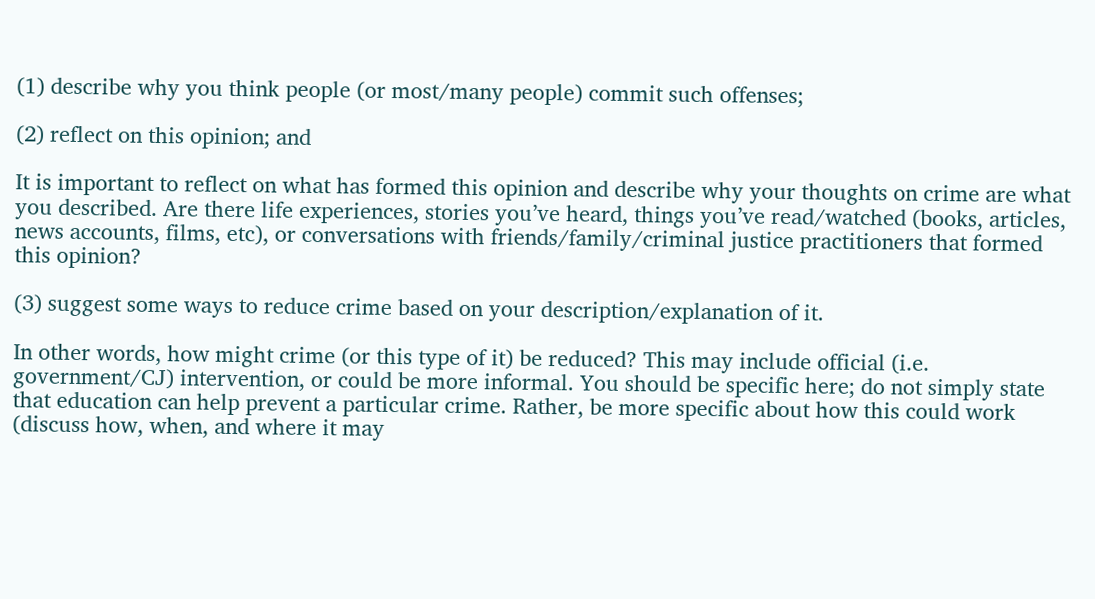(1) describe why you think people (or most/many people) commit such offenses;

(2) reflect on this opinion; and

It is important to reflect on what has formed this opinion and describe why your thoughts on crime are what you described. Are there life experiences, stories you’ve heard, things you’ve read/watched (books, articles, news accounts, films, etc), or conversations with friends/family/criminal justice practitioners that formed this opinion?

(3) suggest some ways to reduce crime based on your description/explanation of it.

In other words, how might crime (or this type of it) be reduced? This may include official (i.e. government/CJ) intervention, or could be more informal. You should be specific here; do not simply state that education can help prevent a particular crime. Rather, be more specific about how this could work (discuss how, when, and where it may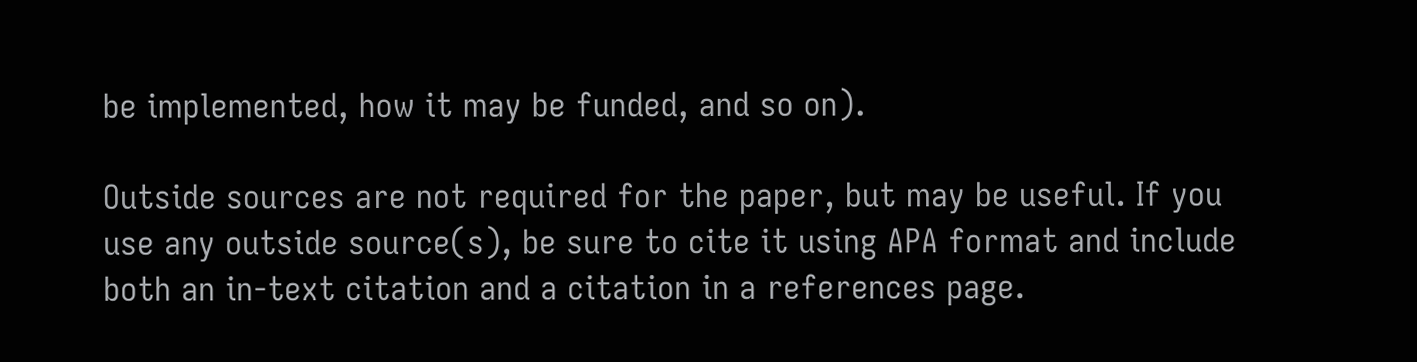be implemented, how it may be funded, and so on).

Outside sources are not required for the paper, but may be useful. If you use any outside source(s), be sure to cite it using APA format and include both an in-text citation and a citation in a references page.